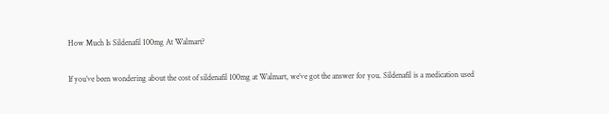How Much Is Sildenafil 100mg At Walmart?

If you’ve been wondering about the cost of sildenafil 100mg at Walmart, we’ve got the answer for you. Sildenafil is a medication used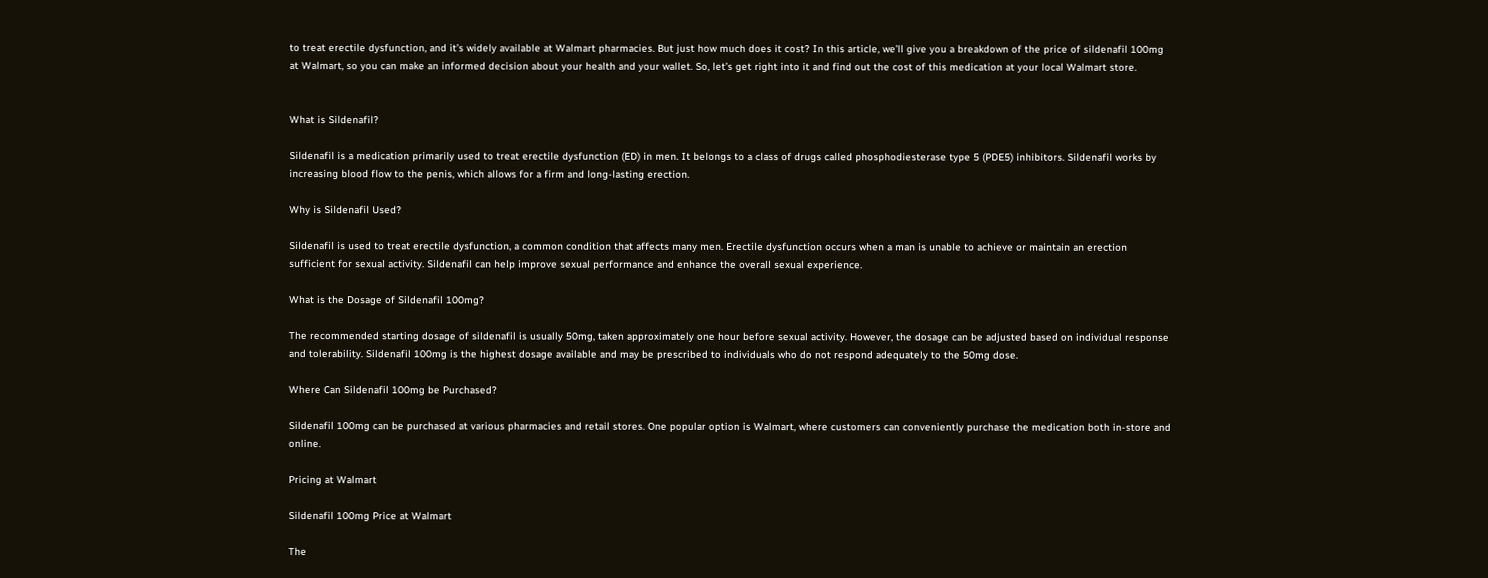to treat erectile dysfunction, and it’s widely available at Walmart pharmacies. But just how much does it cost? In this article, we’ll give you a breakdown of the price of sildenafil 100mg at Walmart, so you can make an informed decision about your health and your wallet. So, let’s get right into it and find out the cost of this medication at your local Walmart store.


What is Sildenafil?

Sildenafil is a medication primarily used to treat erectile dysfunction (ED) in men. It belongs to a class of drugs called phosphodiesterase type 5 (PDE5) inhibitors. Sildenafil works by increasing blood flow to the penis, which allows for a firm and long-lasting erection.

Why is Sildenafil Used?

Sildenafil is used to treat erectile dysfunction, a common condition that affects many men. Erectile dysfunction occurs when a man is unable to achieve or maintain an erection sufficient for sexual activity. Sildenafil can help improve sexual performance and enhance the overall sexual experience.

What is the Dosage of Sildenafil 100mg?

The recommended starting dosage of sildenafil is usually 50mg, taken approximately one hour before sexual activity. However, the dosage can be adjusted based on individual response and tolerability. Sildenafil 100mg is the highest dosage available and may be prescribed to individuals who do not respond adequately to the 50mg dose.

Where Can Sildenafil 100mg be Purchased?

Sildenafil 100mg can be purchased at various pharmacies and retail stores. One popular option is Walmart, where customers can conveniently purchase the medication both in-store and online.

Pricing at Walmart

Sildenafil 100mg Price at Walmart

The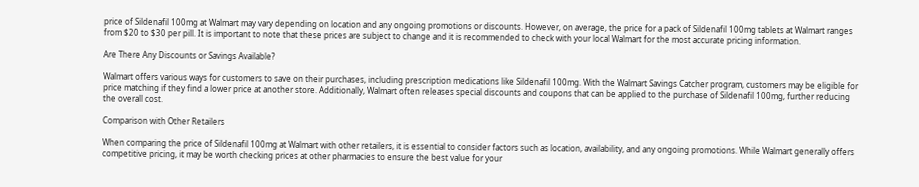price of Sildenafil 100mg at Walmart may vary depending on location and any ongoing promotions or discounts. However, on average, the price for a pack of Sildenafil 100mg tablets at Walmart ranges from $20 to $30 per pill. It is important to note that these prices are subject to change and it is recommended to check with your local Walmart for the most accurate pricing information.

Are There Any Discounts or Savings Available?

Walmart offers various ways for customers to save on their purchases, including prescription medications like Sildenafil 100mg. With the Walmart Savings Catcher program, customers may be eligible for price matching if they find a lower price at another store. Additionally, Walmart often releases special discounts and coupons that can be applied to the purchase of Sildenafil 100mg, further reducing the overall cost.

Comparison with Other Retailers

When comparing the price of Sildenafil 100mg at Walmart with other retailers, it is essential to consider factors such as location, availability, and any ongoing promotions. While Walmart generally offers competitive pricing, it may be worth checking prices at other pharmacies to ensure the best value for your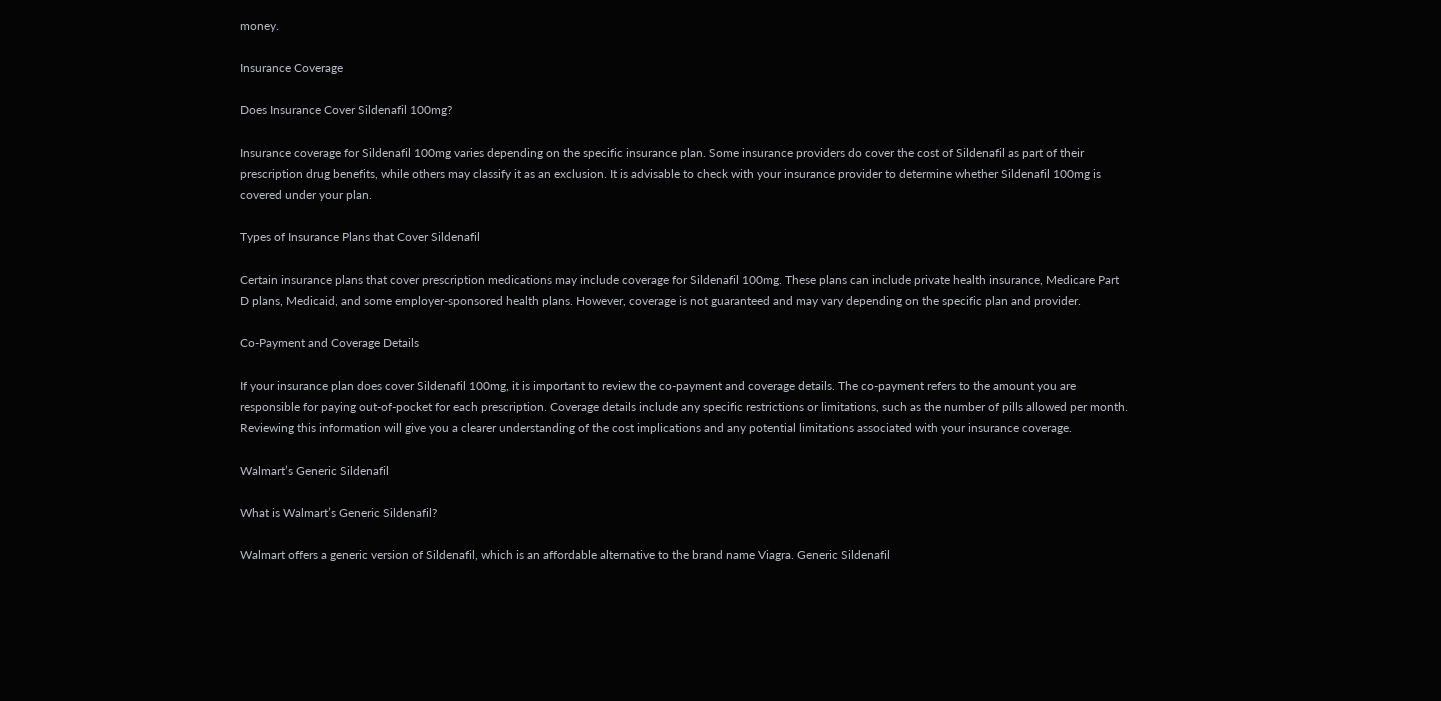money.

Insurance Coverage

Does Insurance Cover Sildenafil 100mg?

Insurance coverage for Sildenafil 100mg varies depending on the specific insurance plan. Some insurance providers do cover the cost of Sildenafil as part of their prescription drug benefits, while others may classify it as an exclusion. It is advisable to check with your insurance provider to determine whether Sildenafil 100mg is covered under your plan.

Types of Insurance Plans that Cover Sildenafil

Certain insurance plans that cover prescription medications may include coverage for Sildenafil 100mg. These plans can include private health insurance, Medicare Part D plans, Medicaid, and some employer-sponsored health plans. However, coverage is not guaranteed and may vary depending on the specific plan and provider.

Co-Payment and Coverage Details

If your insurance plan does cover Sildenafil 100mg, it is important to review the co-payment and coverage details. The co-payment refers to the amount you are responsible for paying out-of-pocket for each prescription. Coverage details include any specific restrictions or limitations, such as the number of pills allowed per month. Reviewing this information will give you a clearer understanding of the cost implications and any potential limitations associated with your insurance coverage.

Walmart’s Generic Sildenafil

What is Walmart’s Generic Sildenafil?

Walmart offers a generic version of Sildenafil, which is an affordable alternative to the brand name Viagra. Generic Sildenafil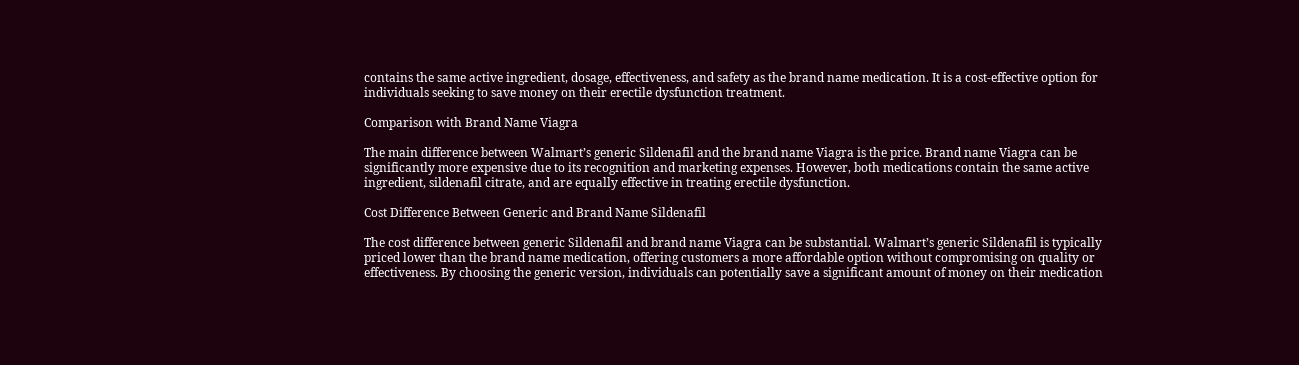contains the same active ingredient, dosage, effectiveness, and safety as the brand name medication. It is a cost-effective option for individuals seeking to save money on their erectile dysfunction treatment.

Comparison with Brand Name Viagra

The main difference between Walmart’s generic Sildenafil and the brand name Viagra is the price. Brand name Viagra can be significantly more expensive due to its recognition and marketing expenses. However, both medications contain the same active ingredient, sildenafil citrate, and are equally effective in treating erectile dysfunction.

Cost Difference Between Generic and Brand Name Sildenafil

The cost difference between generic Sildenafil and brand name Viagra can be substantial. Walmart’s generic Sildenafil is typically priced lower than the brand name medication, offering customers a more affordable option without compromising on quality or effectiveness. By choosing the generic version, individuals can potentially save a significant amount of money on their medication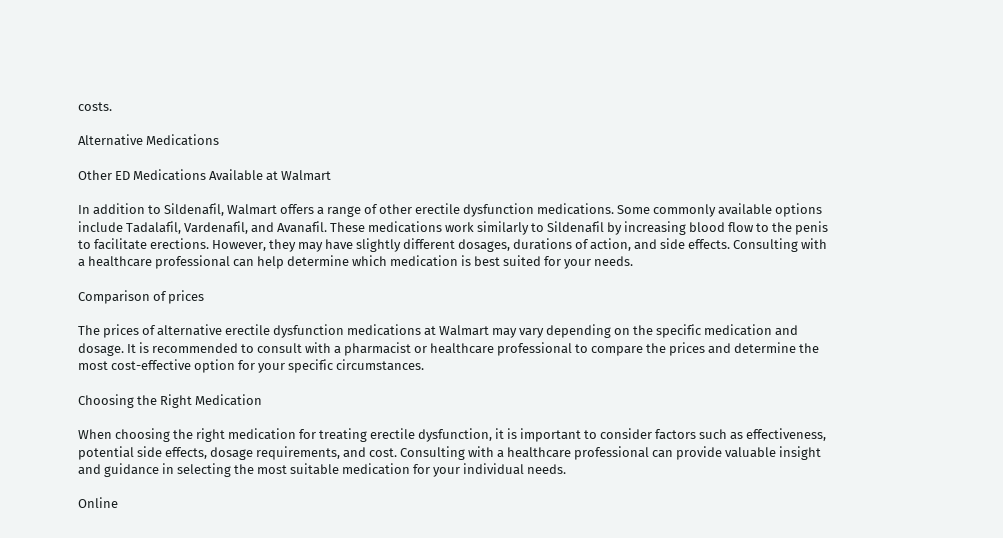costs.

Alternative Medications

Other ED Medications Available at Walmart

In addition to Sildenafil, Walmart offers a range of other erectile dysfunction medications. Some commonly available options include Tadalafil, Vardenafil, and Avanafil. These medications work similarly to Sildenafil by increasing blood flow to the penis to facilitate erections. However, they may have slightly different dosages, durations of action, and side effects. Consulting with a healthcare professional can help determine which medication is best suited for your needs.

Comparison of prices

The prices of alternative erectile dysfunction medications at Walmart may vary depending on the specific medication and dosage. It is recommended to consult with a pharmacist or healthcare professional to compare the prices and determine the most cost-effective option for your specific circumstances.

Choosing the Right Medication

When choosing the right medication for treating erectile dysfunction, it is important to consider factors such as effectiveness, potential side effects, dosage requirements, and cost. Consulting with a healthcare professional can provide valuable insight and guidance in selecting the most suitable medication for your individual needs.

Online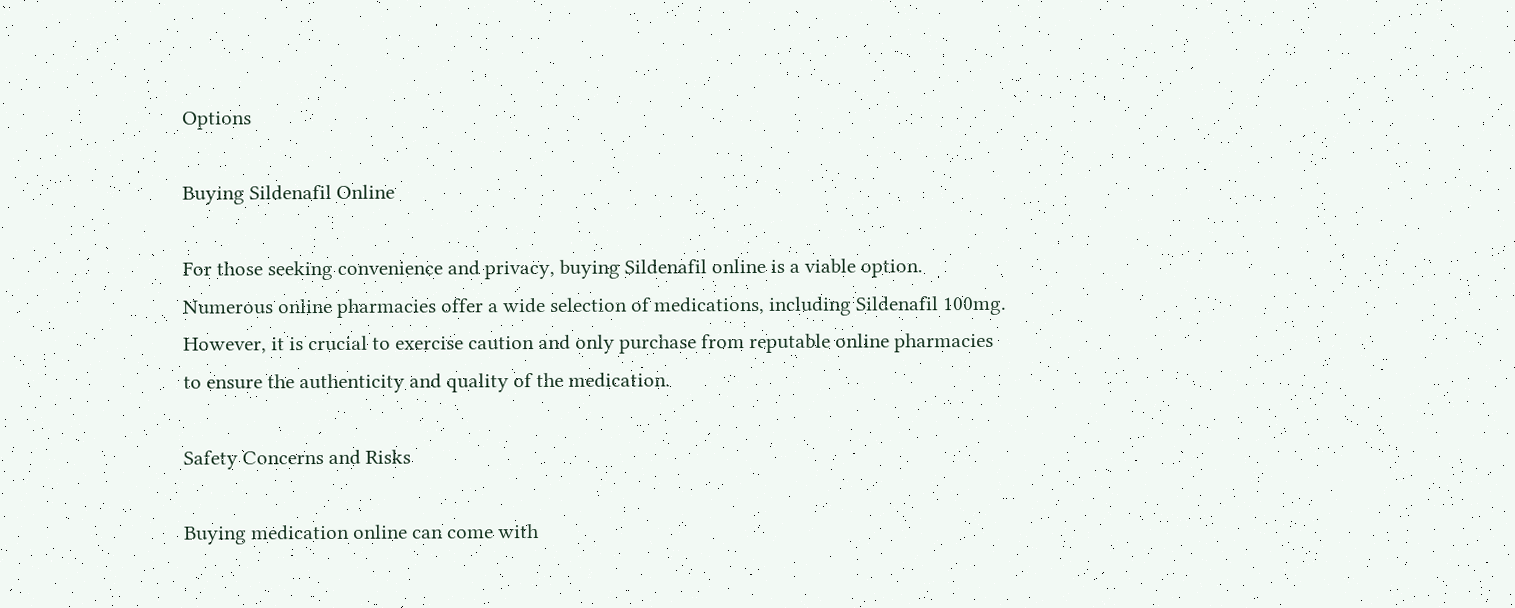Options

Buying Sildenafil Online

For those seeking convenience and privacy, buying Sildenafil online is a viable option. Numerous online pharmacies offer a wide selection of medications, including Sildenafil 100mg. However, it is crucial to exercise caution and only purchase from reputable online pharmacies to ensure the authenticity and quality of the medication.

Safety Concerns and Risks

Buying medication online can come with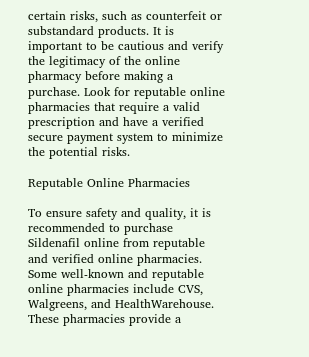certain risks, such as counterfeit or substandard products. It is important to be cautious and verify the legitimacy of the online pharmacy before making a purchase. Look for reputable online pharmacies that require a valid prescription and have a verified secure payment system to minimize the potential risks.

Reputable Online Pharmacies

To ensure safety and quality, it is recommended to purchase Sildenafil online from reputable and verified online pharmacies. Some well-known and reputable online pharmacies include CVS, Walgreens, and HealthWarehouse. These pharmacies provide a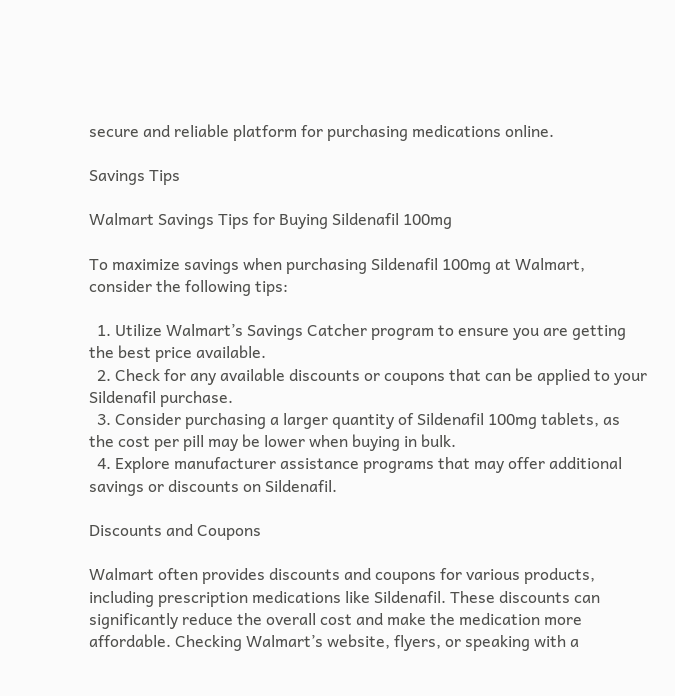secure and reliable platform for purchasing medications online.

Savings Tips

Walmart Savings Tips for Buying Sildenafil 100mg

To maximize savings when purchasing Sildenafil 100mg at Walmart, consider the following tips:

  1. Utilize Walmart’s Savings Catcher program to ensure you are getting the best price available.
  2. Check for any available discounts or coupons that can be applied to your Sildenafil purchase.
  3. Consider purchasing a larger quantity of Sildenafil 100mg tablets, as the cost per pill may be lower when buying in bulk.
  4. Explore manufacturer assistance programs that may offer additional savings or discounts on Sildenafil.

Discounts and Coupons

Walmart often provides discounts and coupons for various products, including prescription medications like Sildenafil. These discounts can significantly reduce the overall cost and make the medication more affordable. Checking Walmart’s website, flyers, or speaking with a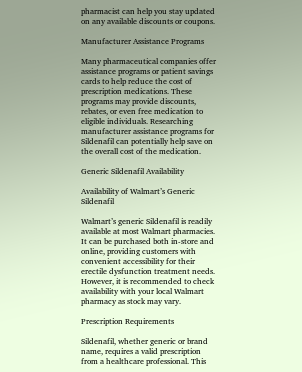pharmacist can help you stay updated on any available discounts or coupons.

Manufacturer Assistance Programs

Many pharmaceutical companies offer assistance programs or patient savings cards to help reduce the cost of prescription medications. These programs may provide discounts, rebates, or even free medication to eligible individuals. Researching manufacturer assistance programs for Sildenafil can potentially help save on the overall cost of the medication.

Generic Sildenafil Availability

Availability of Walmart’s Generic Sildenafil

Walmart’s generic Sildenafil is readily available at most Walmart pharmacies. It can be purchased both in-store and online, providing customers with convenient accessibility for their erectile dysfunction treatment needs. However, it is recommended to check availability with your local Walmart pharmacy as stock may vary.

Prescription Requirements

Sildenafil, whether generic or brand name, requires a valid prescription from a healthcare professional. This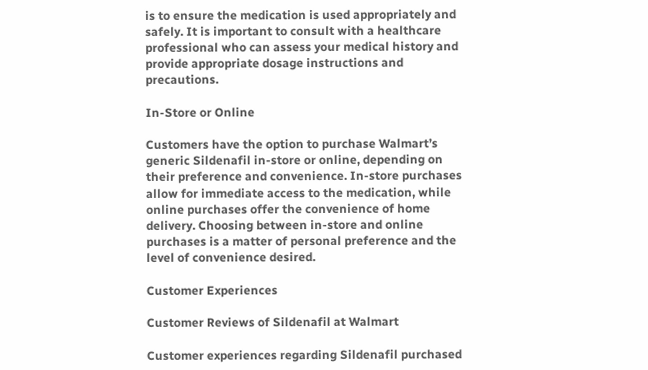is to ensure the medication is used appropriately and safely. It is important to consult with a healthcare professional who can assess your medical history and provide appropriate dosage instructions and precautions.

In-Store or Online

Customers have the option to purchase Walmart’s generic Sildenafil in-store or online, depending on their preference and convenience. In-store purchases allow for immediate access to the medication, while online purchases offer the convenience of home delivery. Choosing between in-store and online purchases is a matter of personal preference and the level of convenience desired.

Customer Experiences

Customer Reviews of Sildenafil at Walmart

Customer experiences regarding Sildenafil purchased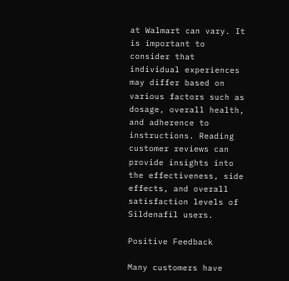at Walmart can vary. It is important to consider that individual experiences may differ based on various factors such as dosage, overall health, and adherence to instructions. Reading customer reviews can provide insights into the effectiveness, side effects, and overall satisfaction levels of Sildenafil users.

Positive Feedback

Many customers have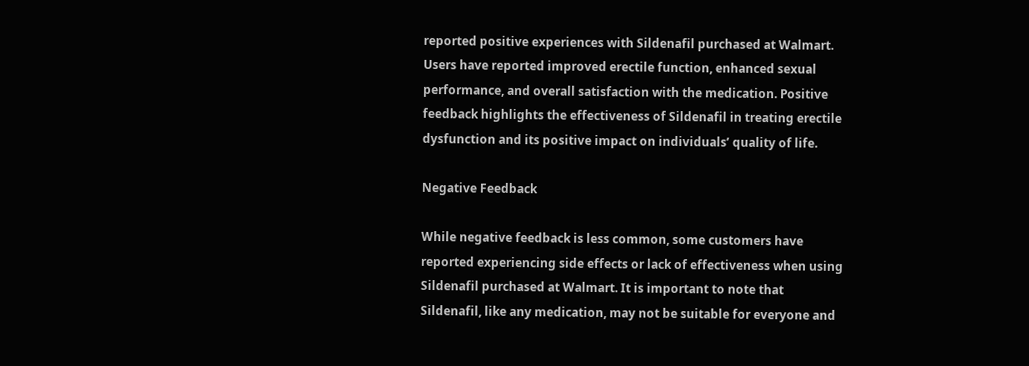reported positive experiences with Sildenafil purchased at Walmart. Users have reported improved erectile function, enhanced sexual performance, and overall satisfaction with the medication. Positive feedback highlights the effectiveness of Sildenafil in treating erectile dysfunction and its positive impact on individuals’ quality of life.

Negative Feedback

While negative feedback is less common, some customers have reported experiencing side effects or lack of effectiveness when using Sildenafil purchased at Walmart. It is important to note that Sildenafil, like any medication, may not be suitable for everyone and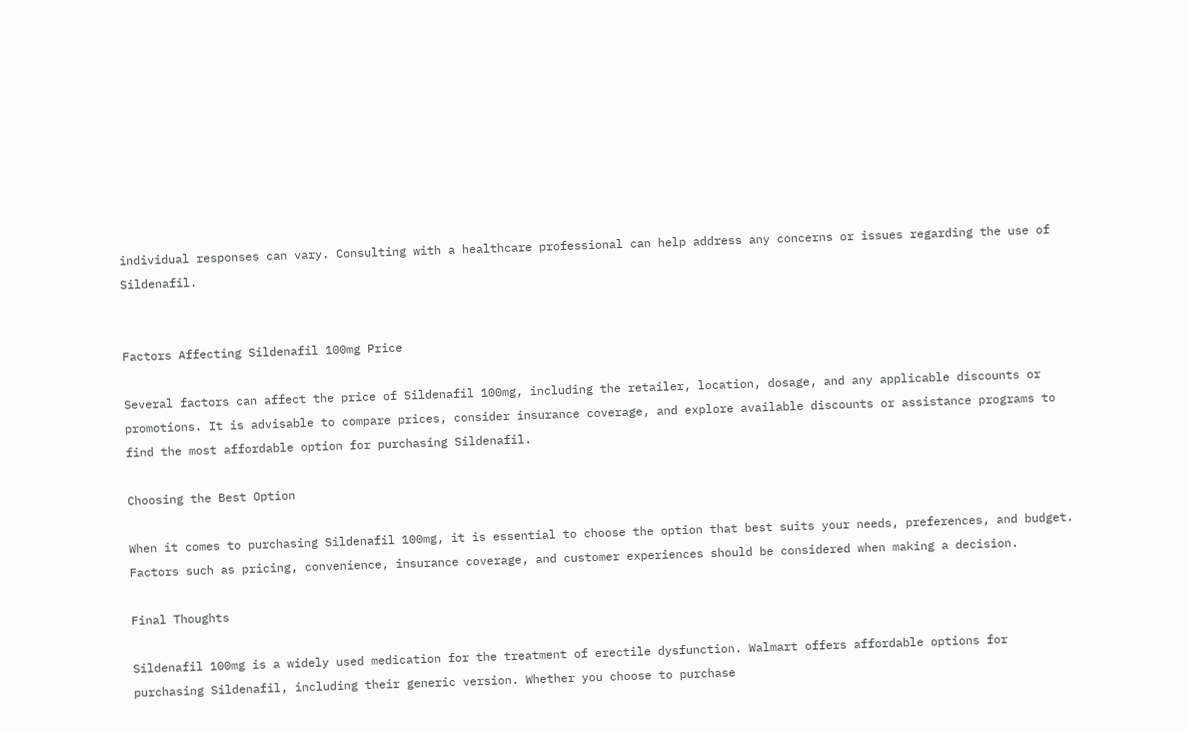individual responses can vary. Consulting with a healthcare professional can help address any concerns or issues regarding the use of Sildenafil.


Factors Affecting Sildenafil 100mg Price

Several factors can affect the price of Sildenafil 100mg, including the retailer, location, dosage, and any applicable discounts or promotions. It is advisable to compare prices, consider insurance coverage, and explore available discounts or assistance programs to find the most affordable option for purchasing Sildenafil.

Choosing the Best Option

When it comes to purchasing Sildenafil 100mg, it is essential to choose the option that best suits your needs, preferences, and budget. Factors such as pricing, convenience, insurance coverage, and customer experiences should be considered when making a decision.

Final Thoughts

Sildenafil 100mg is a widely used medication for the treatment of erectile dysfunction. Walmart offers affordable options for purchasing Sildenafil, including their generic version. Whether you choose to purchase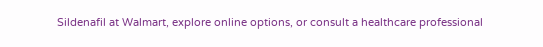Sildenafil at Walmart, explore online options, or consult a healthcare professional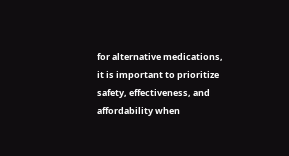for alternative medications, it is important to prioritize safety, effectiveness, and affordability when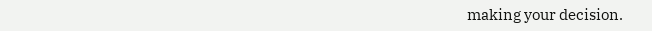making your decision.